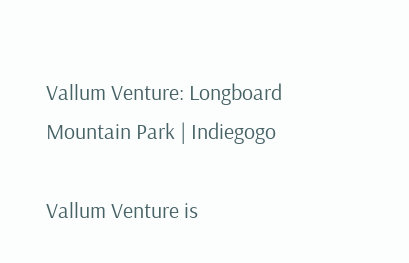Vallum Venture: Longboard Mountain Park | Indiegogo

Vallum Venture is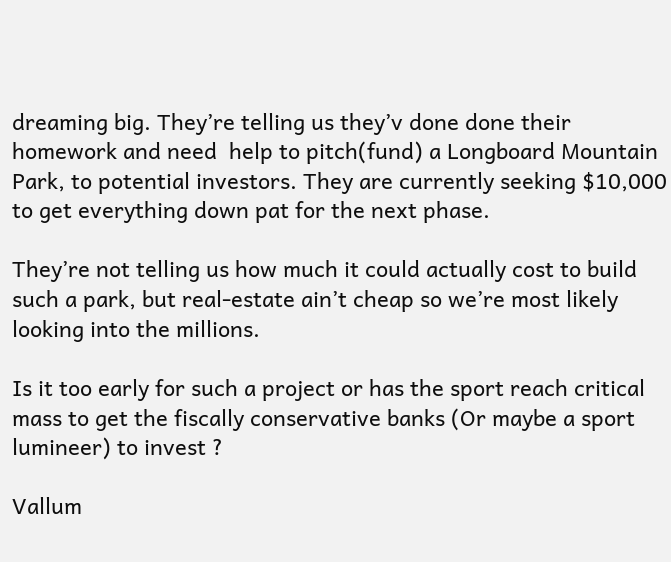dreaming big. They’re telling us they’v done done their homework and need  help to pitch(fund) a Longboard Mountain Park, to potential investors. They are currently seeking $10,000 to get everything down pat for the next phase.

They’re not telling us how much it could actually cost to build such a park, but real-estate ain’t cheap so we’re most likely looking into the millions.

Is it too early for such a project or has the sport reach critical mass to get the fiscally conservative banks (Or maybe a sport lumineer) to invest ?

Vallum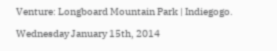Venture: Longboard Mountain Park | Indiegogo.

Wednesday January 15th, 2014